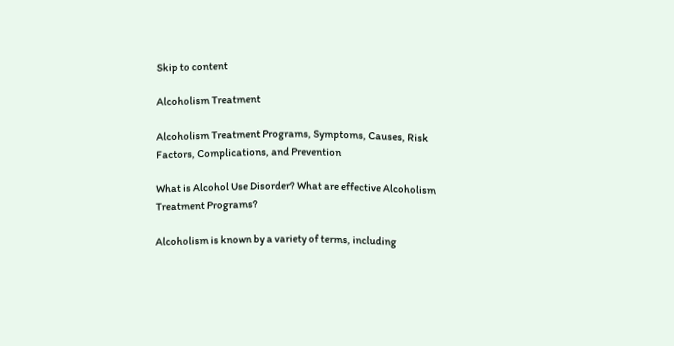Skip to content

Alcoholism Treatment

Alcoholism Treatment Programs, Symptoms, Causes, Risk Factors, Complications, and Prevention

What is Alcohol Use Disorder? What are effective Alcoholism Treatment Programs?

Alcoholism is known by a variety of terms, including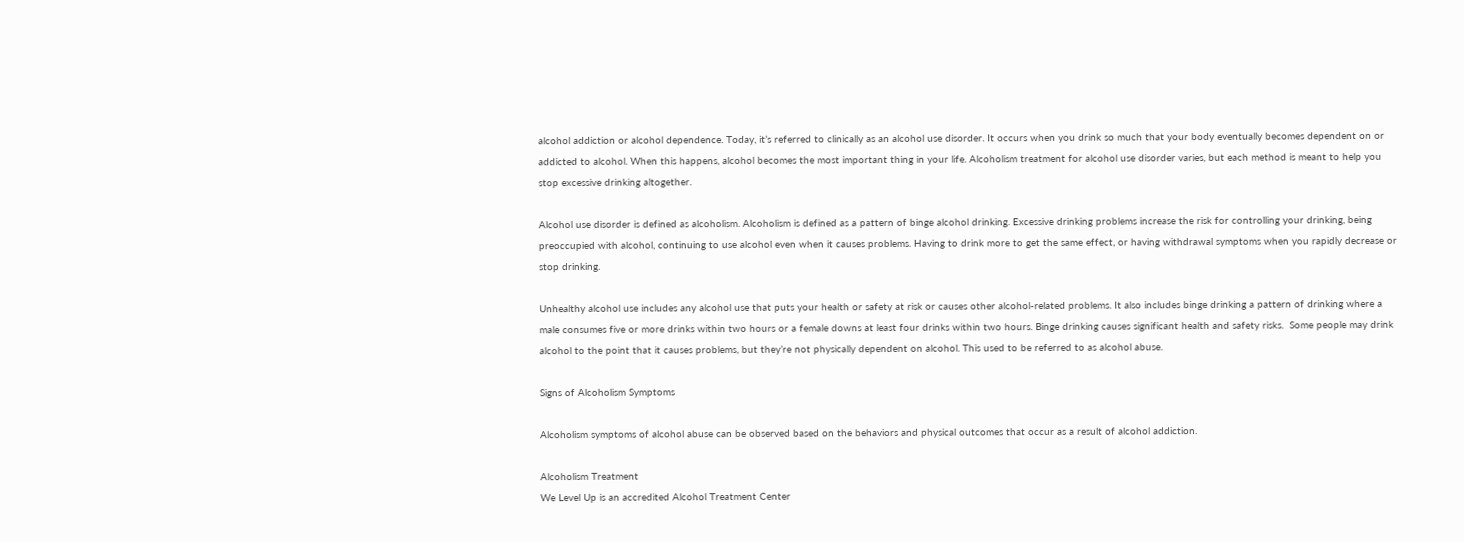alcohol addiction or alcohol dependence. Today, it’s referred to clinically as an alcohol use disorder. It occurs when you drink so much that your body eventually becomes dependent on or addicted to alcohol. When this happens, alcohol becomes the most important thing in your life. Alcoholism treatment for alcohol use disorder varies, but each method is meant to help you stop excessive drinking altogether.

Alcohol use disorder is defined as alcoholism. Alcoholism is defined as a pattern of binge alcohol drinking. Excessive drinking problems increase the risk for controlling your drinking, being preoccupied with alcohol, continuing to use alcohol even when it causes problems. Having to drink more to get the same effect, or having withdrawal symptoms when you rapidly decrease or stop drinking.

Unhealthy alcohol use includes any alcohol use that puts your health or safety at risk or causes other alcohol-related problems. It also includes binge drinking a pattern of drinking where a male consumes five or more drinks within two hours or a female downs at least four drinks within two hours. Binge drinking causes significant health and safety risks.  Some people may drink alcohol to the point that it causes problems, but they’re not physically dependent on alcohol. This used to be referred to as alcohol abuse.

Signs of Alcoholism Symptoms

Alcoholism symptoms of alcohol abuse can be observed based on the behaviors and physical outcomes that occur as a result of alcohol addiction.

Alcoholism Treatment
We Level Up is an accredited Alcohol Treatment Center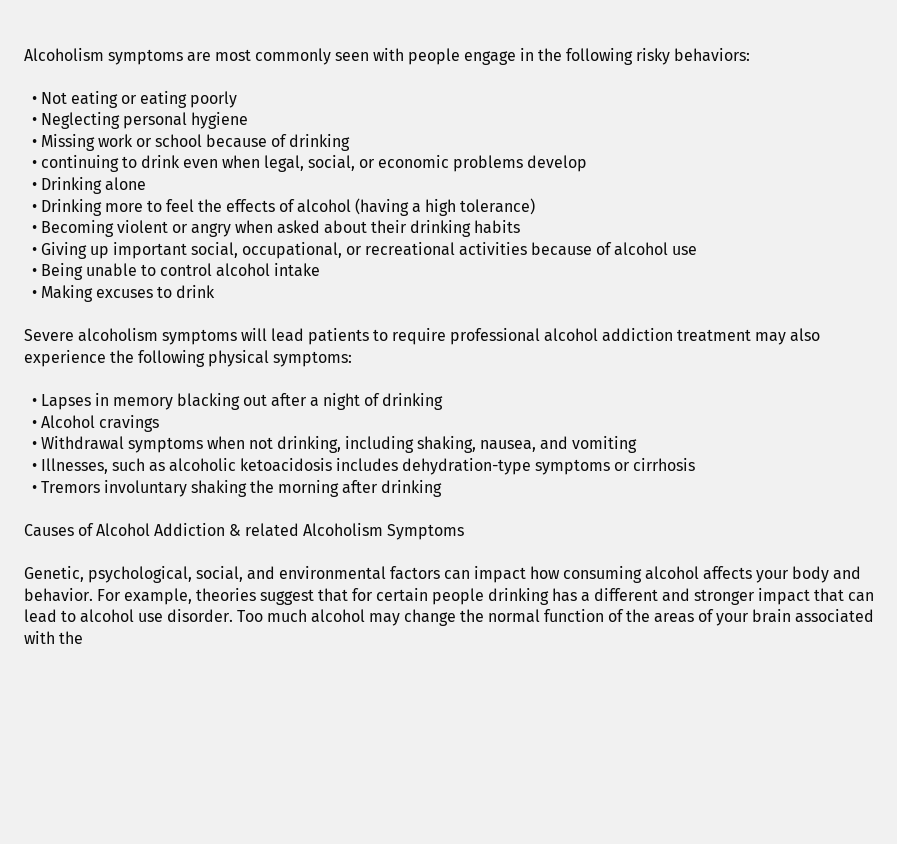Alcoholism symptoms are most commonly seen with people engage in the following risky behaviors:

  • Not eating or eating poorly
  • Neglecting personal hygiene
  • Missing work or school because of drinking
  • continuing to drink even when legal, social, or economic problems develop
  • Drinking alone
  • Drinking more to feel the effects of alcohol (having a high tolerance)
  • Becoming violent or angry when asked about their drinking habits
  • Giving up important social, occupational, or recreational activities because of alcohol use
  • Being unable to control alcohol intake
  • Making excuses to drink

Severe alcoholism symptoms will lead patients to require professional alcohol addiction treatment may also experience the following physical symptoms:

  • Lapses in memory blacking out after a night of drinking
  • Alcohol cravings
  • Withdrawal symptoms when not drinking, including shaking, nausea, and vomiting
  • Illnesses, such as alcoholic ketoacidosis includes dehydration-type symptoms or cirrhosis
  • Tremors involuntary shaking the morning after drinking

Causes of Alcohol Addiction & related Alcoholism Symptoms

Genetic, psychological, social, and environmental factors can impact how consuming alcohol affects your body and behavior. For example, theories suggest that for certain people drinking has a different and stronger impact that can lead to alcohol use disorder. Too much alcohol may change the normal function of the areas of your brain associated with the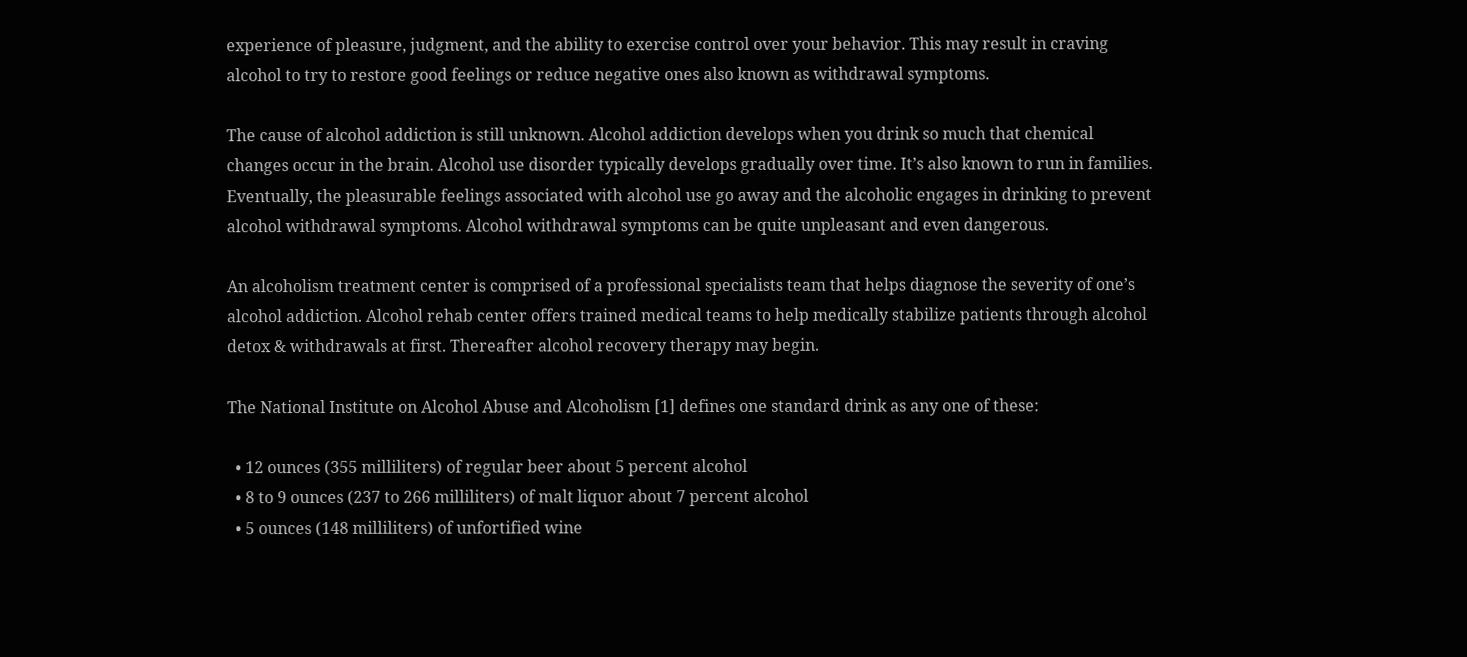experience of pleasure, judgment, and the ability to exercise control over your behavior. This may result in craving alcohol to try to restore good feelings or reduce negative ones also known as withdrawal symptoms.

The cause of alcohol addiction is still unknown. Alcohol addiction develops when you drink so much that chemical changes occur in the brain. Alcohol use disorder typically develops gradually over time. It’s also known to run in families. Eventually, the pleasurable feelings associated with alcohol use go away and the alcoholic engages in drinking to prevent alcohol withdrawal symptoms. Alcohol withdrawal symptoms can be quite unpleasant and even dangerous.

An alcoholism treatment center is comprised of a professional specialists team that helps diagnose the severity of one’s alcohol addiction. Alcohol rehab center offers trained medical teams to help medically stabilize patients through alcohol detox & withdrawals at first. Thereafter alcohol recovery therapy may begin.

The National Institute on Alcohol Abuse and Alcoholism [1] defines one standard drink as any one of these:

  • 12 ounces (355 milliliters) of regular beer about 5 percent alcohol
  • 8 to 9 ounces (237 to 266 milliliters) of malt liquor about 7 percent alcohol
  • 5 ounces (148 milliliters) of unfortified wine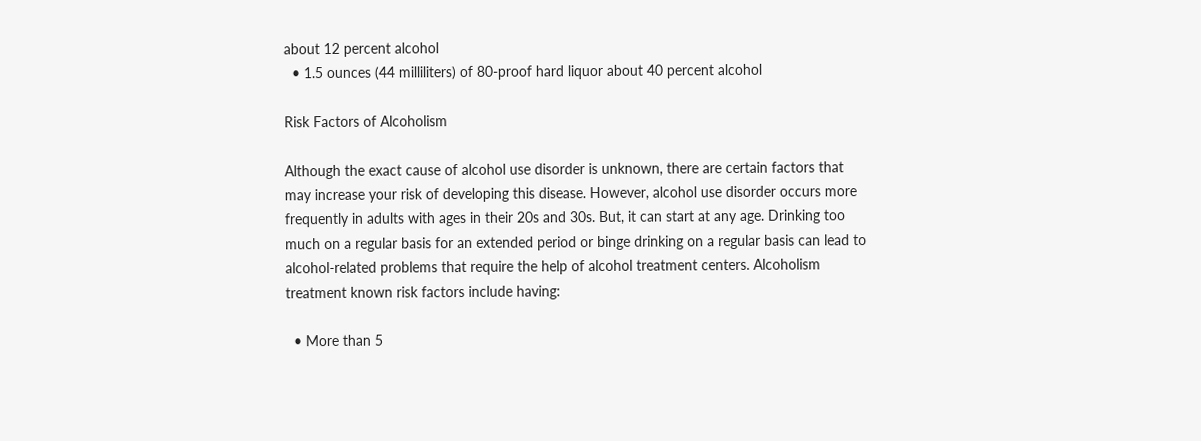about 12 percent alcohol
  • 1.5 ounces (44 milliliters) of 80-proof hard liquor about 40 percent alcohol

Risk Factors of Alcoholism

Although the exact cause of alcohol use disorder is unknown, there are certain factors that may increase your risk of developing this disease. However, alcohol use disorder occurs more frequently in adults with ages in their 20s and 30s. But, it can start at any age. Drinking too much on a regular basis for an extended period or binge drinking on a regular basis can lead to alcohol-related problems that require the help of alcohol treatment centers. Alcoholism treatment known risk factors include having:

  • More than 5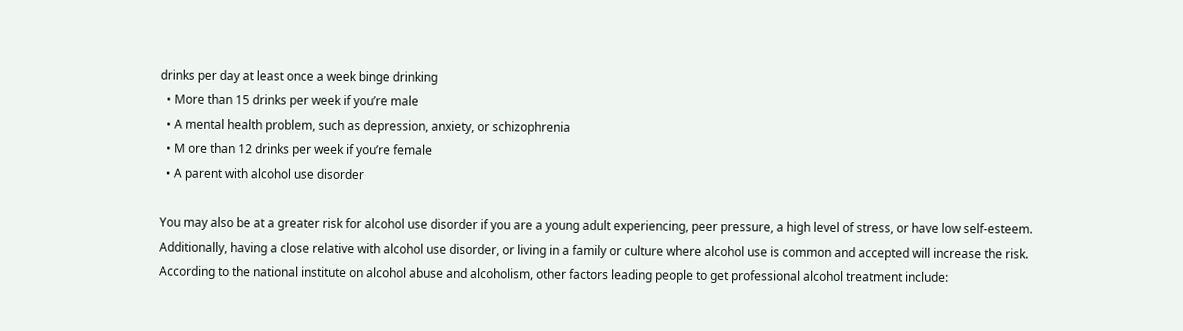drinks per day at least once a week binge drinking
  • More than 15 drinks per week if you’re male
  • A mental health problem, such as depression, anxiety, or schizophrenia
  • M ore than 12 drinks per week if you’re female
  • A parent with alcohol use disorder

You may also be at a greater risk for alcohol use disorder if you are a young adult experiencing, peer pressure, a high level of stress, or have low self-esteem. Additionally, having a close relative with alcohol use disorder, or living in a family or culture where alcohol use is common and accepted will increase the risk. According to the national institute on alcohol abuse and alcoholism, other factors leading people to get professional alcohol treatment include: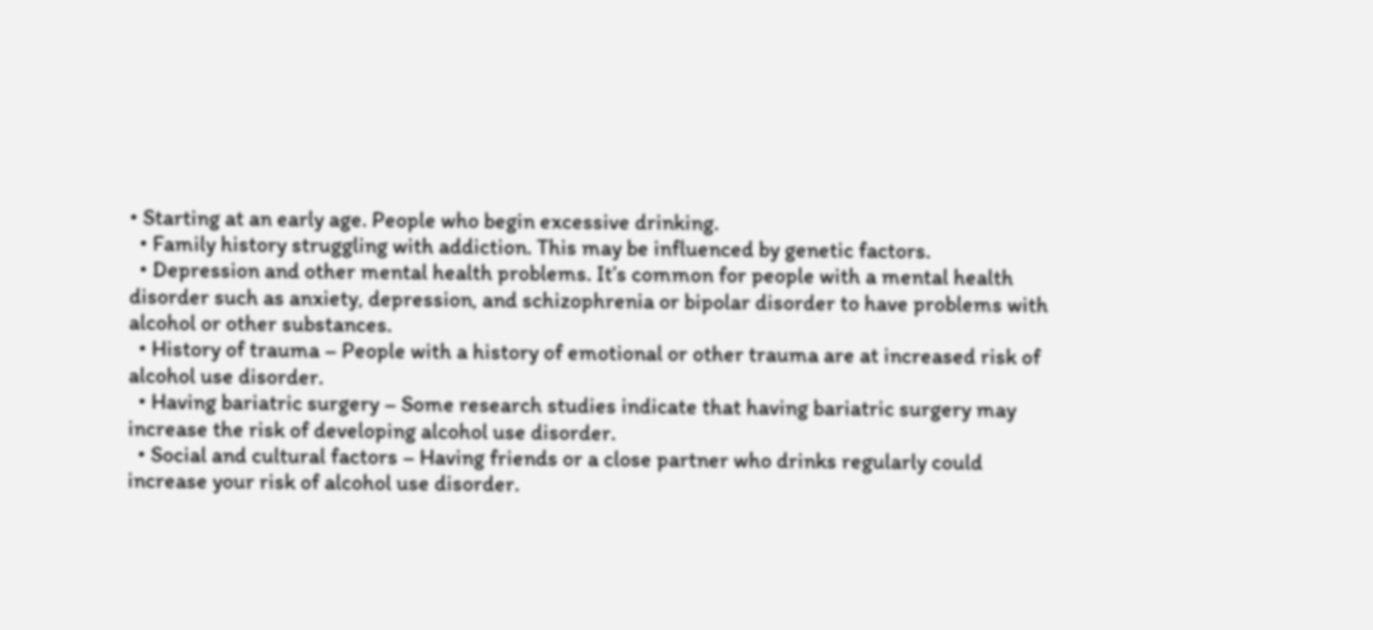• Starting at an early age. People who begin excessive drinking.
  • Family history struggling with addiction. This may be influenced by genetic factors.
  • Depression and other mental health problems. It’s common for people with a mental health disorder such as anxiety, depression, and schizophrenia or bipolar disorder to have problems with alcohol or other substances.
  • History of trauma – People with a history of emotional or other trauma are at increased risk of alcohol use disorder.
  • Having bariatric surgery – Some research studies indicate that having bariatric surgery may increase the risk of developing alcohol use disorder.
  • Social and cultural factors – Having friends or a close partner who drinks regularly could increase your risk of alcohol use disorder.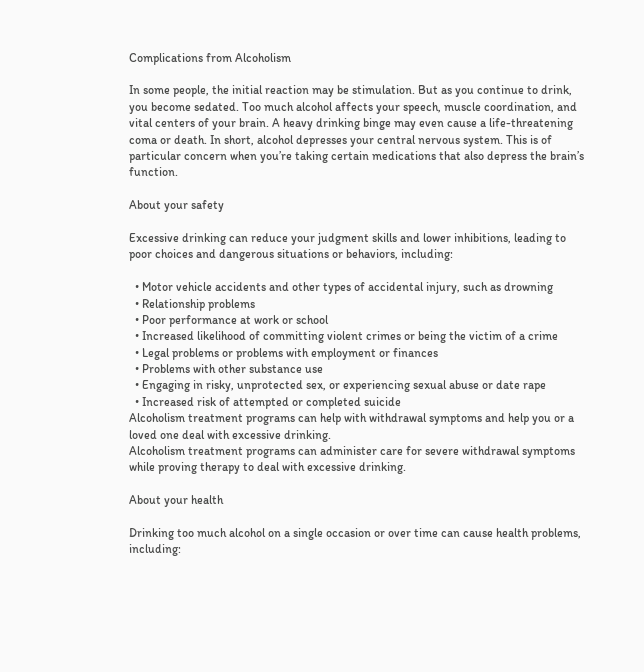Complications from Alcoholism

In some people, the initial reaction may be stimulation. But as you continue to drink, you become sedated. Too much alcohol affects your speech, muscle coordination, and vital centers of your brain. A heavy drinking binge may even cause a life-threatening coma or death. In short, alcohol depresses your central nervous system. This is of particular concern when you’re taking certain medications that also depress the brain’s function.

About your safety

Excessive drinking can reduce your judgment skills and lower inhibitions, leading to poor choices and dangerous situations or behaviors, including:

  • Motor vehicle accidents and other types of accidental injury, such as drowning
  • Relationship problems
  • Poor performance at work or school
  • Increased likelihood of committing violent crimes or being the victim of a crime
  • Legal problems or problems with employment or finances
  • Problems with other substance use
  • Engaging in risky, unprotected sex, or experiencing sexual abuse or date rape
  • Increased risk of attempted or completed suicide
Alcoholism treatment programs can help with withdrawal symptoms and help you or a loved one deal with excessive drinking.
Alcoholism treatment programs can administer care for severe withdrawal symptoms while proving therapy to deal with excessive drinking.

About your health

Drinking too much alcohol on a single occasion or over time can cause health problems, including: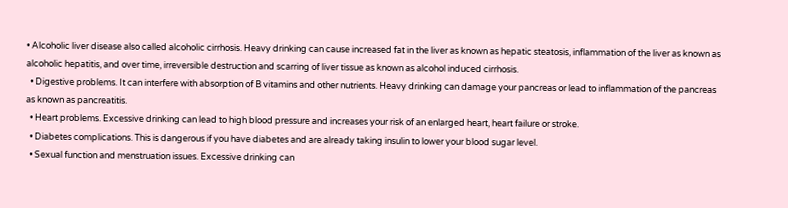• Alcoholic liver disease also called alcoholic cirrhosis. Heavy drinking can cause increased fat in the liver as known as hepatic steatosis, inflammation of the liver as known as alcoholic hepatitis, and over time, irreversible destruction and scarring of liver tissue as known as alcohol induced cirrhosis.
  • Digestive problems. It can interfere with absorption of B vitamins and other nutrients. Heavy drinking can damage your pancreas or lead to inflammation of the pancreas as known as pancreatitis.
  • Heart problems. Excessive drinking can lead to high blood pressure and increases your risk of an enlarged heart, heart failure or stroke.
  • Diabetes complications. This is dangerous if you have diabetes and are already taking insulin to lower your blood sugar level.
  • Sexual function and menstruation issues. Excessive drinking can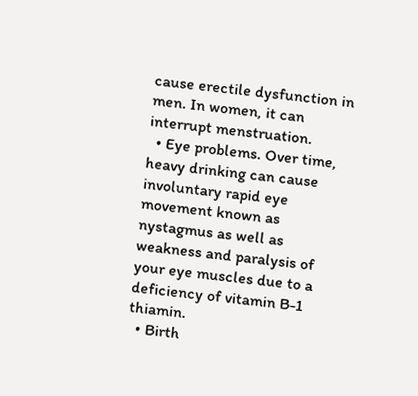cause erectile dysfunction in men. In women, it can interrupt menstruation.
  • Eye problems. Over time, heavy drinking can cause involuntary rapid eye movement known as nystagmus as well as weakness and paralysis of your eye muscles due to a deficiency of vitamin B-1 thiamin.
  • Birth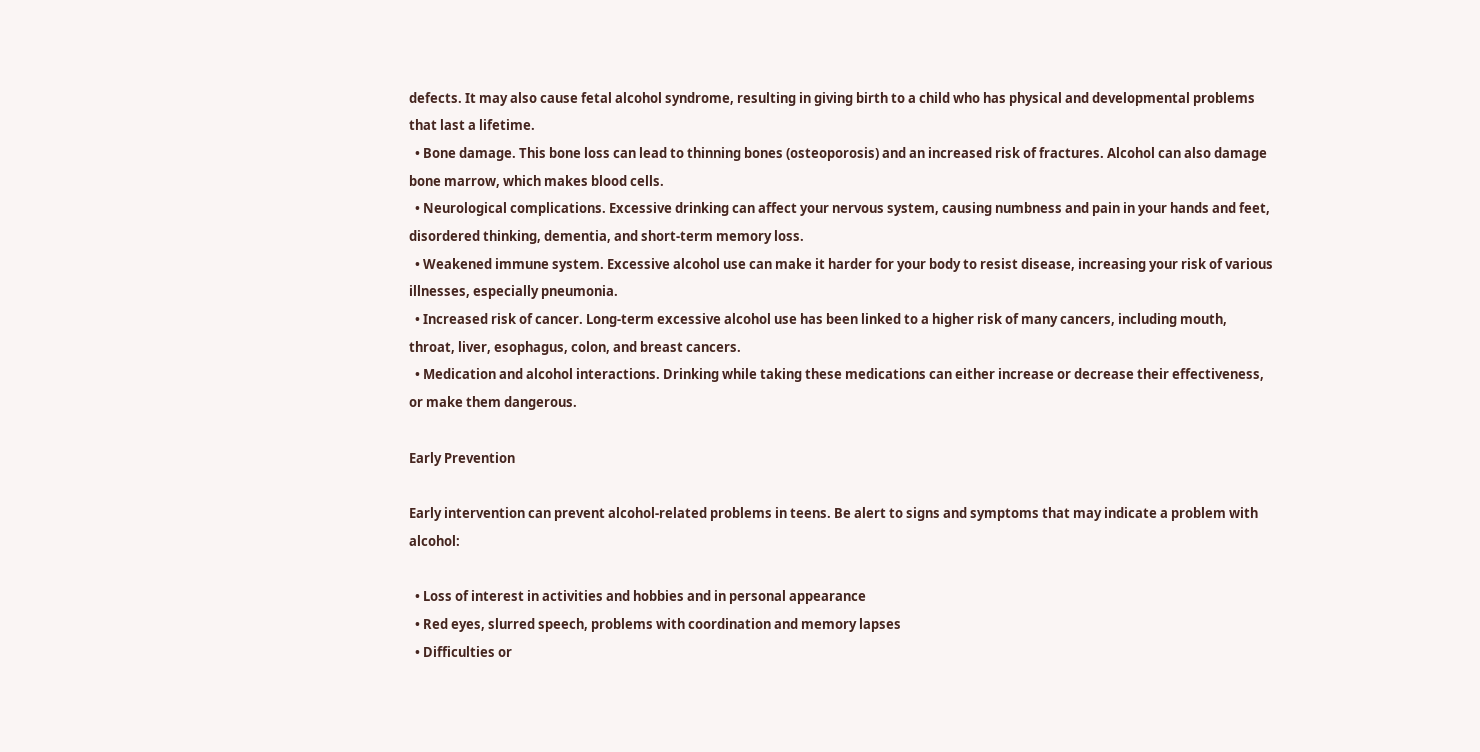defects. It may also cause fetal alcohol syndrome, resulting in giving birth to a child who has physical and developmental problems that last a lifetime.
  • Bone damage. This bone loss can lead to thinning bones (osteoporosis) and an increased risk of fractures. Alcohol can also damage bone marrow, which makes blood cells.
  • Neurological complications. Excessive drinking can affect your nervous system, causing numbness and pain in your hands and feet, disordered thinking, dementia, and short-term memory loss.
  • Weakened immune system. Excessive alcohol use can make it harder for your body to resist disease, increasing your risk of various illnesses, especially pneumonia.
  • Increased risk of cancer. Long-term excessive alcohol use has been linked to a higher risk of many cancers, including mouth, throat, liver, esophagus, colon, and breast cancers.
  • Medication and alcohol interactions. Drinking while taking these medications can either increase or decrease their effectiveness, or make them dangerous.

Early Prevention

Early intervention can prevent alcohol-related problems in teens. Be alert to signs and symptoms that may indicate a problem with alcohol:

  • Loss of interest in activities and hobbies and in personal appearance
  • Red eyes, slurred speech, problems with coordination and memory lapses
  • Difficulties or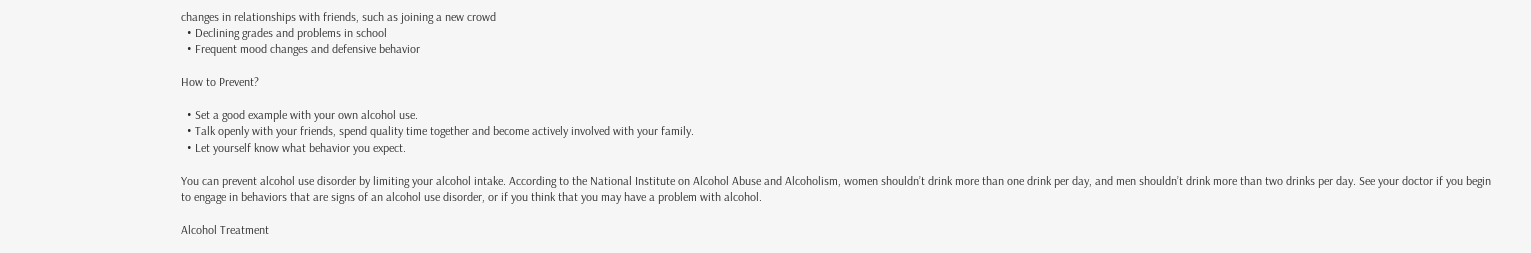changes in relationships with friends, such as joining a new crowd
  • Declining grades and problems in school
  • Frequent mood changes and defensive behavior

How to Prevent?

  • Set a good example with your own alcohol use.
  • Talk openly with your friends, spend quality time together and become actively involved with your family.
  • Let yourself know what behavior you expect.

You can prevent alcohol use disorder by limiting your alcohol intake. According to the National Institute on Alcohol Abuse and Alcoholism, women shouldn’t drink more than one drink per day, and men shouldn’t drink more than two drinks per day. See your doctor if you begin to engage in behaviors that are signs of an alcohol use disorder, or if you think that you may have a problem with alcohol.

Alcohol Treatment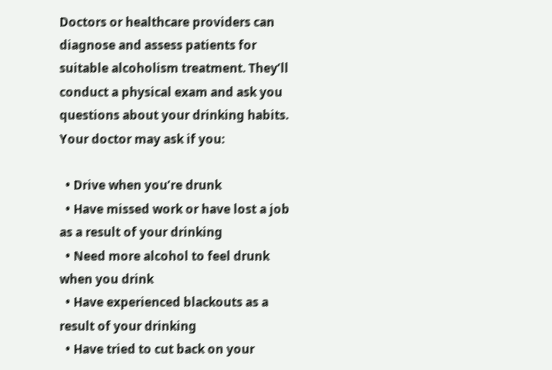Doctors or healthcare providers can diagnose and assess patients for suitable alcoholism treatment. They’ll conduct a physical exam and ask you questions about your drinking habits. Your doctor may ask if you:

  • Drive when you’re drunk
  • Have missed work or have lost a job as a result of your drinking
  • Need more alcohol to feel drunk when you drink
  • Have experienced blackouts as a result of your drinking
  • Have tried to cut back on your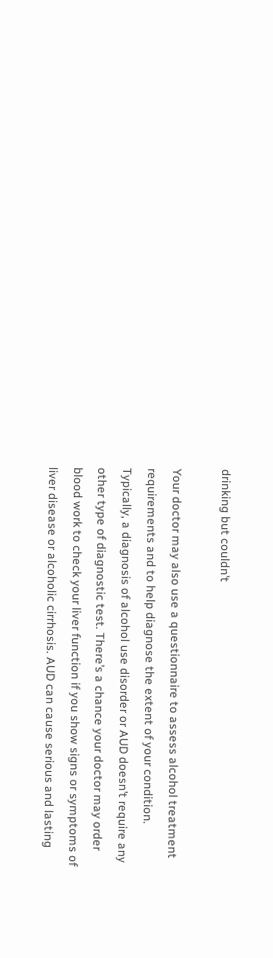drinking but couldn’t

Your doctor may also use a questionnaire to assess alcohol treatment requirements and to help diagnose the extent of your condition. Typically, a diagnosis of alcohol use disorder or AUD doesn’t require any other type of diagnostic test. There’s a chance your doctor may order blood work to check your liver function if you show signs or symptoms of liver disease or alcoholic cirrhosis. AUD can cause serious and lasting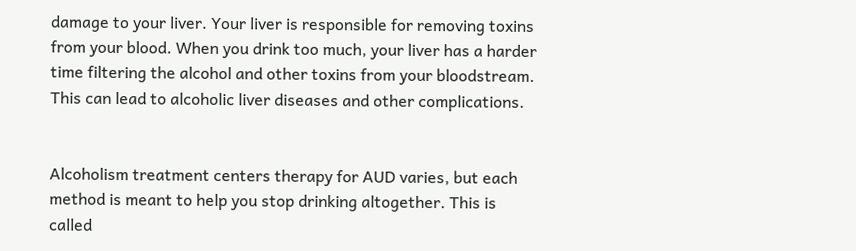damage to your liver. Your liver is responsible for removing toxins from your blood. When you drink too much, your liver has a harder time filtering the alcohol and other toxins from your bloodstream. This can lead to alcoholic liver diseases and other complications.


Alcoholism treatment centers therapy for AUD varies, but each method is meant to help you stop drinking altogether. This is called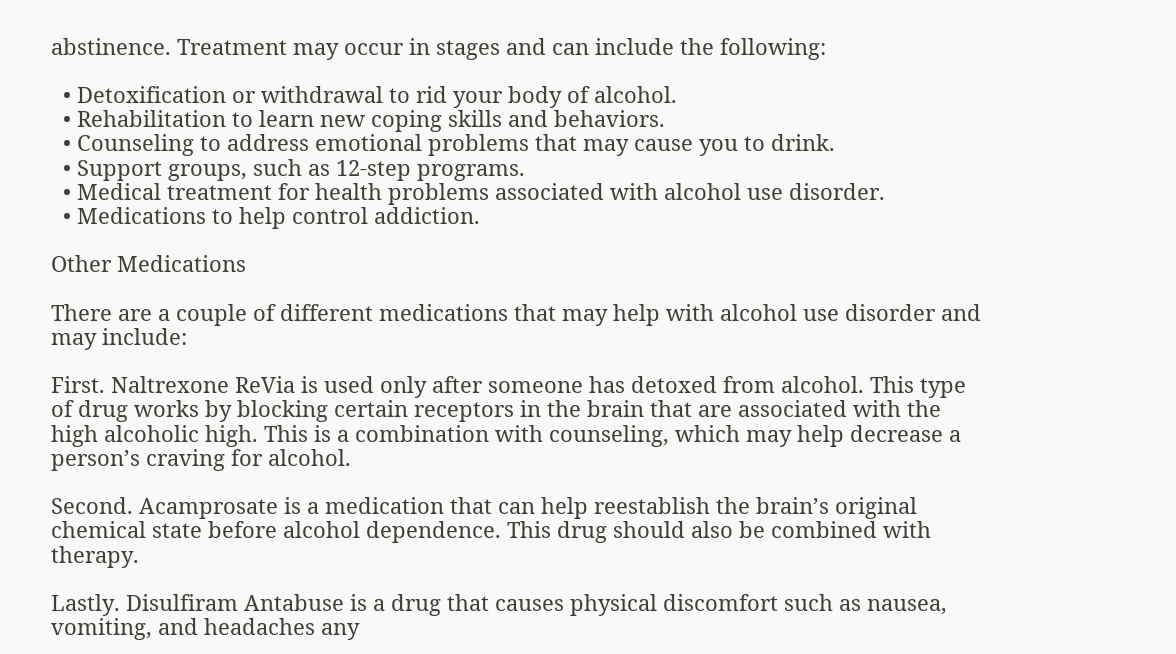abstinence. Treatment may occur in stages and can include the following:

  • Detoxification or withdrawal to rid your body of alcohol.
  • Rehabilitation to learn new coping skills and behaviors.
  • Counseling to address emotional problems that may cause you to drink.
  • Support groups, such as 12-step programs.
  • Medical treatment for health problems associated with alcohol use disorder.
  • Medications to help control addiction.

Other Medications

There are a couple of different medications that may help with alcohol use disorder and may include:

First. Naltrexone ReVia is used only after someone has detoxed from alcohol. This type of drug works by blocking certain receptors in the brain that are associated with the high alcoholic high. This is a combination with counseling, which may help decrease a person’s craving for alcohol.

Second. Acamprosate is a medication that can help reestablish the brain’s original chemical state before alcohol dependence. This drug should also be combined with therapy.

Lastly. Disulfiram Antabuse is a drug that causes physical discomfort such as nausea, vomiting, and headaches any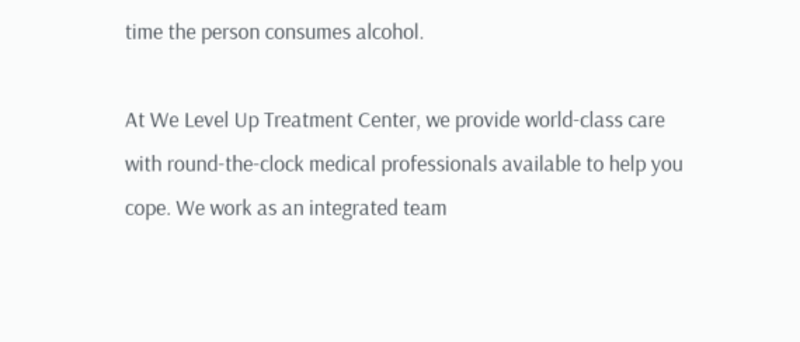time the person consumes alcohol.

At We Level Up Treatment Center, we provide world-class care with round-the-clock medical professionals available to help you cope. We work as an integrated team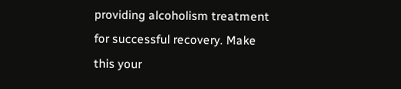providing alcoholism treatment for successful recovery. Make this your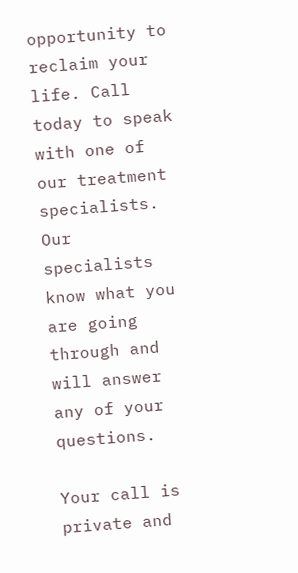opportunity to reclaim your life. Call today to speak with one of our treatment specialists. Our specialists know what you are going through and will answer any of your questions.

Your call is private and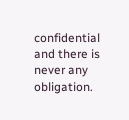confidential and there is never any obligation.